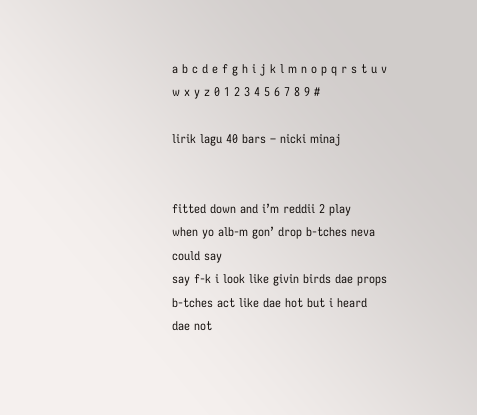a b c d e f g h i j k l m n o p q r s t u v w x y z 0 1 2 3 4 5 6 7 8 9 #

lirik lagu 40 bars – nicki minaj


fitted down and i’m reddii 2 play
when yo alb-m gon’ drop b-tches neva could say
say f-k i look like givin birds dae props
b-tches act like dae hot but i heard dae not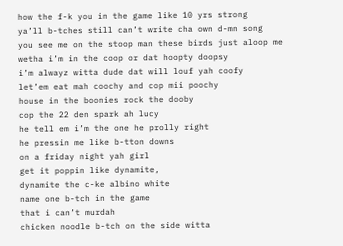how the f-k you in the game like 10 yrs strong
ya’ll b-tches still can’t write cha own d-mn song
you see me on the stoop man these birds just aloop me
wetha i’m in the coop or dat hoopty doopsy
i’m alwayz witta dude dat will louf yah coofy
let’em eat mah coochy and cop mii poochy
house in the boonies rock the dooby
cop the 22 den spark ah lucy
he tell em i’m the one he prolly right
he pressin me like b-tton downs
on a friday night yah girl
get it poppin like dynamite,
dynamite the c-ke albino white
name one b-tch in the game
that i can’t murdah
chicken noodle b-tch on the side witta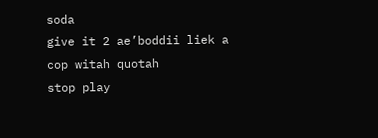soda
give it 2 ae’boddii liek a cop witah quotah
stop play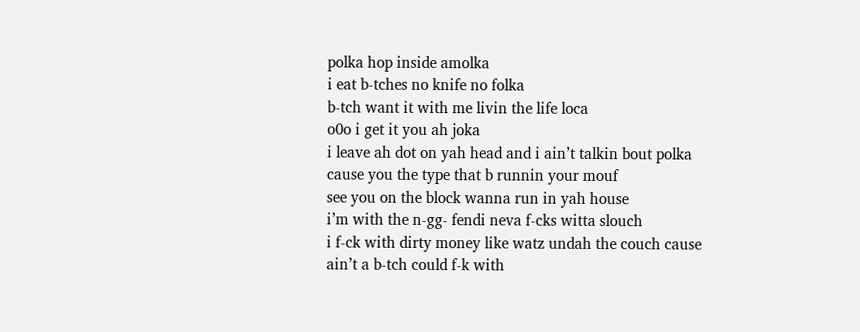polka hop inside amolka
i eat b-tches no knife no folka
b-tch want it with me livin the life loca
o0o i get it you ah joka
i leave ah dot on yah head and i ain’t talkin bout polka
cause you the type that b runnin your mouf
see you on the block wanna run in yah house
i’m with the n-gg- fendi neva f-cks witta slouch
i f-ck with dirty money like watz undah the couch cause
ain’t a b-tch could f-k with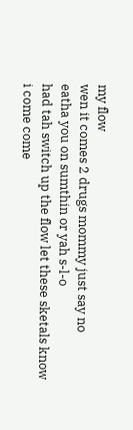my flow
wen it comes 2 drugs mommy just say no
eatha you on sumthin or yah s-l-o
had tah switch up the flow let these sketals know
i come come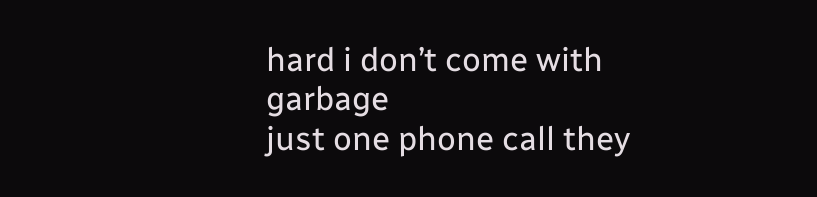hard i don’t come with garbage
just one phone call they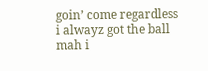goin’ come regardless
i alwayz got the ball mah i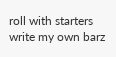roll with starters
write my own barz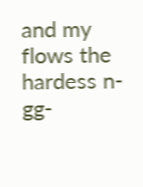and my flows the hardess n-gg-